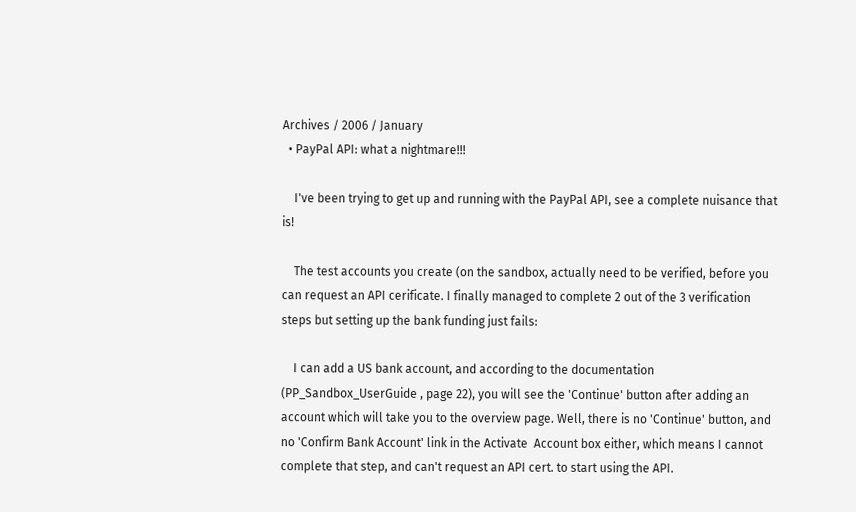Archives / 2006 / January
  • PayPal API: what a nightmare!!!

    I've been trying to get up and running with the PayPal API, see a complete nuisance that is!

    The test accounts you create (on the sandbox, actually need to be verified, before you can request an API cerificate. I finally managed to complete 2 out of the 3 verification steps but setting up the bank funding just fails:

    I can add a US bank account, and according to the documentation (PP_Sandbox_UserGuide , page 22), you will see the 'Continue' button after adding an account which will take you to the overview page. Well, there is no 'Continue' button, and no 'Confirm Bank Account' link in the Activate  Account box either, which means I cannot complete that step, and can't request an API cert. to start using the API.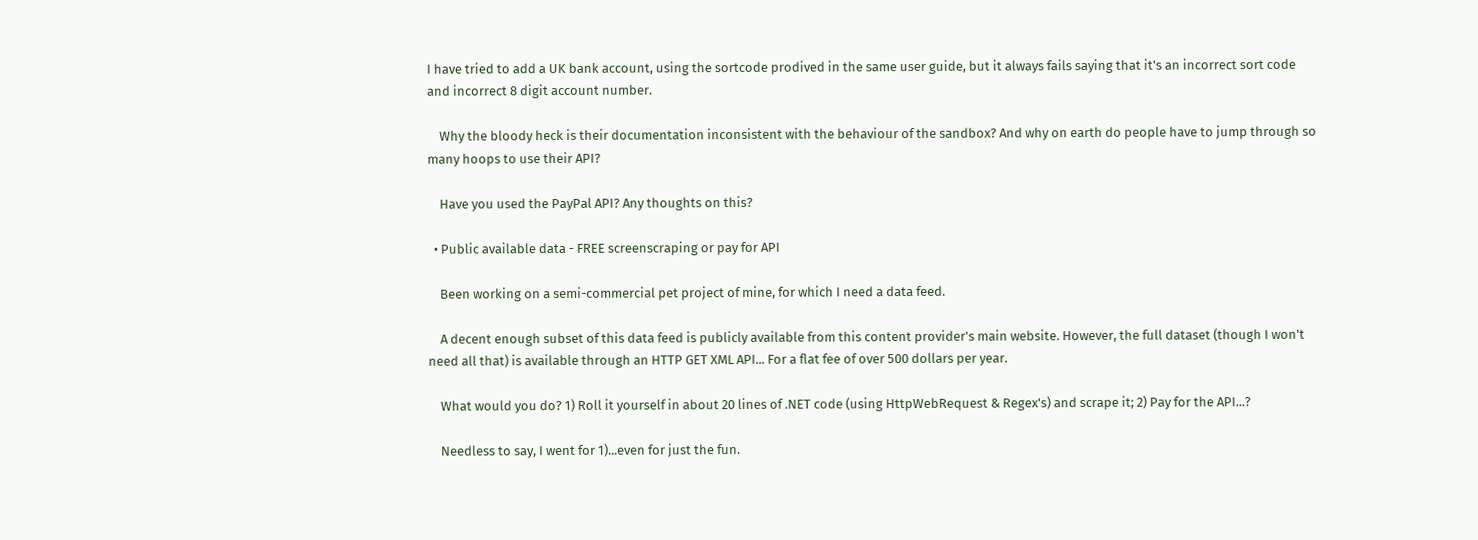I have tried to add a UK bank account, using the sortcode prodived in the same user guide, but it always fails saying that it's an incorrect sort code and incorrect 8 digit account number.

    Why the bloody heck is their documentation inconsistent with the behaviour of the sandbox? And why on earth do people have to jump through so many hoops to use their API?

    Have you used the PayPal API? Any thoughts on this?

  • Public available data - FREE screenscraping or pay for API

    Been working on a semi-commercial pet project of mine, for which I need a data feed.

    A decent enough subset of this data feed is publicly available from this content provider's main website. However, the full dataset (though I won't need all that) is available through an HTTP GET XML API... For a flat fee of over 500 dollars per year.

    What would you do? 1) Roll it yourself in about 20 lines of .NET code (using HttpWebRequest & Regex's) and scrape it; 2) Pay for the API...?

    Needless to say, I went for 1)...even for just the fun.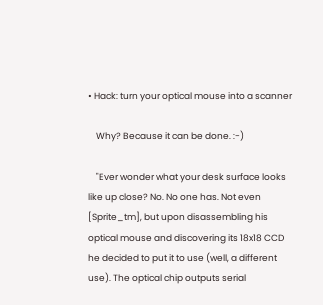• Hack: turn your optical mouse into a scanner

    Why? Because it can be done. :-)

    "Ever wonder what your desk surface looks like up close? No. No one has. Not even [Sprite_tm], but upon disassembling his optical mouse and discovering its 18x18 CCD he decided to put it to use (well, a different use). The optical chip outputs serial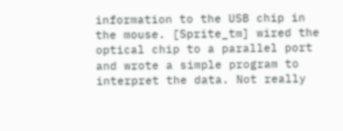information to the USB chip in the mouse. [Sprite_tm] wired the optical chip to a parallel port and wrote a simple program to interpret the data. Not really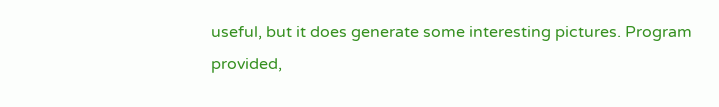useful, but it does generate some interesting pictures. Program provided,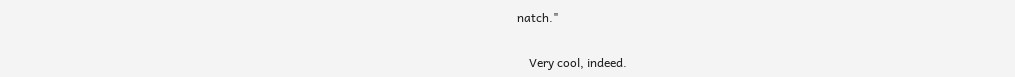natch."


    Very cool, indeed.